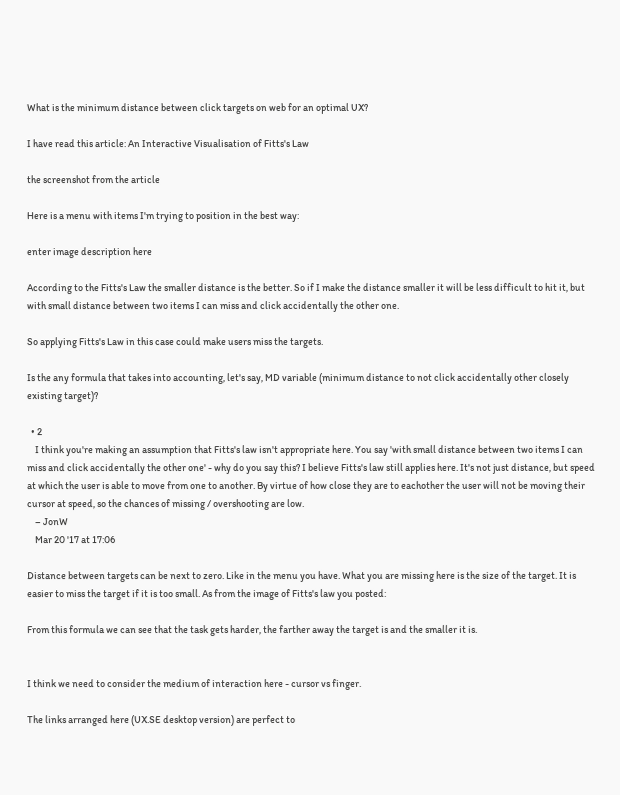What is the minimum distance between click targets on web for an optimal UX?

I have read this article: An Interactive Visualisation of Fitts's Law

the screenshot from the article

Here is a menu with items I'm trying to position in the best way:

enter image description here

According to the Fitts's Law the smaller distance is the better. So if I make the distance smaller it will be less difficult to hit it, but with small distance between two items I can miss and click accidentally the other one.

So applying Fitts's Law in this case could make users miss the targets.

Is the any formula that takes into accounting, let's say, MD variable (minimum distance to not click accidentally other closely existing target)?

  • 2
    I think you're making an assumption that Fitts's law isn't appropriate here. You say 'with small distance between two items I can miss and click accidentally the other one' - why do you say this? I believe Fitts's law still applies here. It's not just distance, but speed at which the user is able to move from one to another. By virtue of how close they are to eachother the user will not be moving their cursor at speed, so the chances of missing / overshooting are low.
    – JonW
    Mar 20 '17 at 17:06

Distance between targets can be next to zero. Like in the menu you have. What you are missing here is the size of the target. It is easier to miss the target if it is too small. As from the image of Fitts's law you posted:

From this formula we can see that the task gets harder, the farther away the target is and the smaller it is.


I think we need to consider the medium of interaction here - cursor vs finger.

The links arranged here (UX.SE desktop version) are perfect to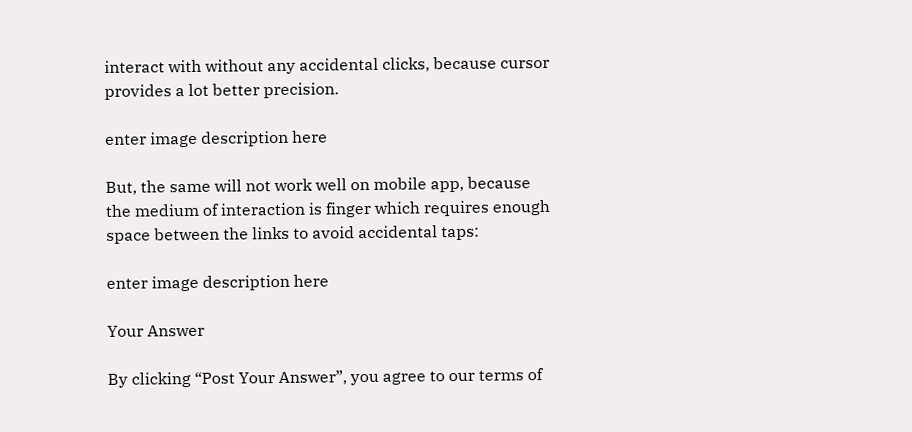interact with without any accidental clicks, because cursor provides a lot better precision.

enter image description here

But, the same will not work well on mobile app, because the medium of interaction is finger which requires enough space between the links to avoid accidental taps:

enter image description here

Your Answer

By clicking “Post Your Answer”, you agree to our terms of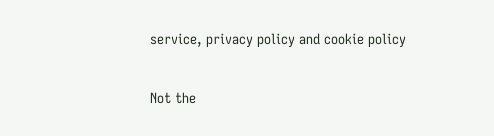service, privacy policy and cookie policy

Not the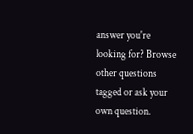answer you're looking for? Browse other questions tagged or ask your own question.